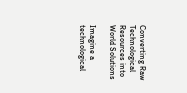Converting Raw Technological Resources into World Solutions

Imagine a technological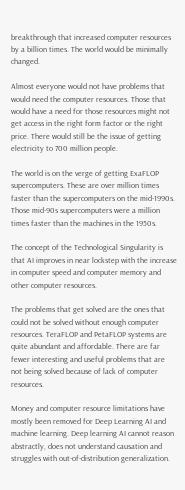breakthrough that increased computer resources by a billion times. The world would be minimally changed.

Almost everyone would not have problems that would need the computer resources. Those that would have a need for those resources might not get access in the right form factor or the right price. There would still be the issue of getting electricity to 700 million people.

The world is on the verge of getting ExaFLOP supercomputers. These are over million times faster than the supercomputers on the mid-1990s. Those mid-90s supercomputers were a million times faster than the machines in the 1950s.

The concept of the Technological Singularity is that AI improves in near lockstep with the increase in computer speed and computer memory and other computer resources.

The problems that get solved are the ones that could not be solved without enough computer resources. TeraFLOP and PetaFLOP systems are quite abundant and affordable. There are far fewer interesting and useful problems that are not being solved because of lack of computer resources.

Money and computer resource limitations have mostly been removed for Deep Learning AI and machine learning. Deep learning AI cannot reason abstractly, does not understand causation and struggles with out-of-distribution generalization.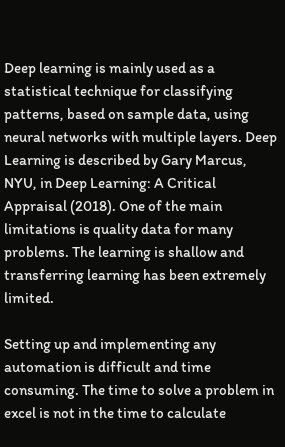Deep learning is mainly used as a statistical technique for classifying patterns, based on sample data, using neural networks with multiple layers. Deep Learning is described by Gary Marcus, NYU, in Deep Learning: A Critical Appraisal (2018). One of the main limitations is quality data for many problems. The learning is shallow and transferring learning has been extremely limited.

Setting up and implementing any automation is difficult and time consuming. The time to solve a problem in excel is not in the time to calculate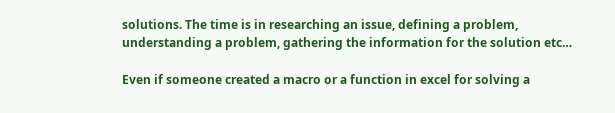solutions. The time is in researching an issue, defining a problem, understanding a problem, gathering the information for the solution etc…

Even if someone created a macro or a function in excel for solving a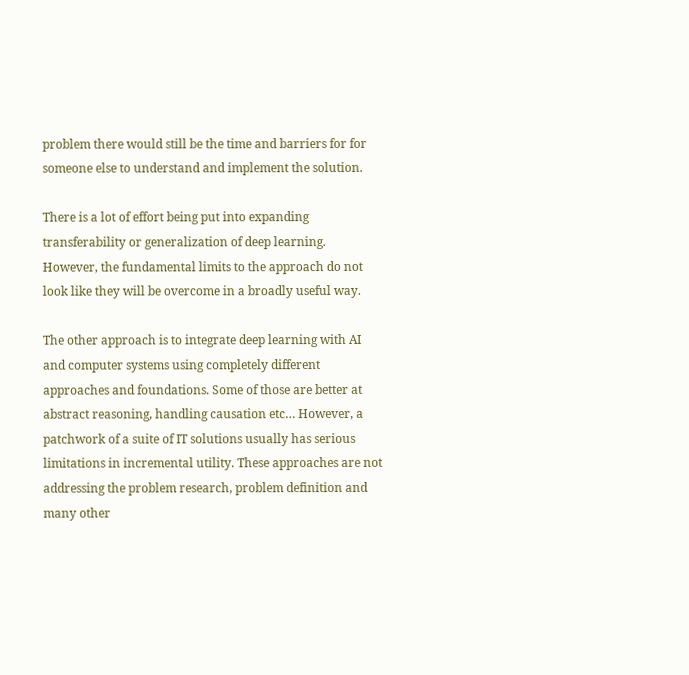problem there would still be the time and barriers for for someone else to understand and implement the solution.

There is a lot of effort being put into expanding transferability or generalization of deep learning. However, the fundamental limits to the approach do not look like they will be overcome in a broadly useful way.

The other approach is to integrate deep learning with AI and computer systems using completely different approaches and foundations. Some of those are better at abstract reasoning, handling causation etc… However, a patchwork of a suite of IT solutions usually has serious limitations in incremental utility. These approaches are not addressing the problem research, problem definition and many other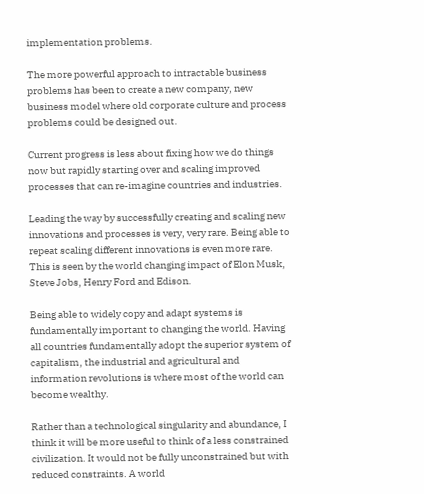implementation problems.

The more powerful approach to intractable business problems has been to create a new company, new business model where old corporate culture and process problems could be designed out.

Current progress is less about fixing how we do things now but rapidly starting over and scaling improved processes that can re-imagine countries and industries.

Leading the way by successfully creating and scaling new innovations and processes is very, very rare. Being able to repeat scaling different innovations is even more rare. This is seen by the world changing impact of Elon Musk, Steve Jobs, Henry Ford and Edison.

Being able to widely copy and adapt systems is fundamentally important to changing the world. Having all countries fundamentally adopt the superior system of capitalism, the industrial and agricultural and information revolutions is where most of the world can become wealthy.

Rather than a technological singularity and abundance, I think it will be more useful to think of a less constrained civilization. It would not be fully unconstrained but with reduced constraints. A world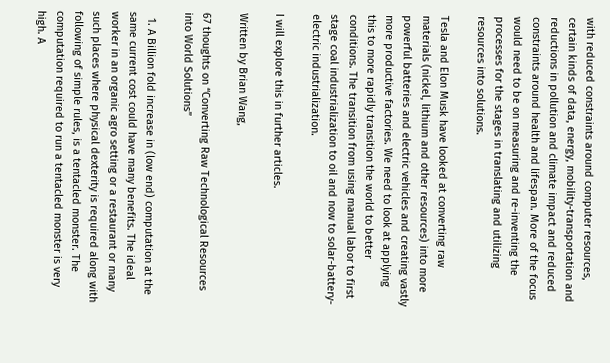with reduced constraints around computer resources, certain kinds of data, energy, mobility-transportation and reductions in pollution and climate impact and reduced constraints around health and lifespan. More of the focus would need to be on measuring and re-inventing the processes for the stages in translating and utilizing resources into solutions.

Tesla and Elon Musk have looked at converting raw materials (nickel, lithium and other resources) into more powerful batteries and electric vehicles and creating vastly more productive factories. We need to look at applying this to more rapidly transition the world to better conditions. The transition from using manual labor to first stage coal industrialization to oil and now to solar-battery-electric industrialization.

I will explore this in further articles.

Written by Brian Wang,

67 thoughts on “Converting Raw Technological Resources into World Solutions”

  1. A Billion fold increase in (low end) computation at the same current cost could have many benefits. The ideal worker in an organic agro setting or a restaurant or many such places where physical dexterity is required along with following of simple rules, is a tentacled monster. The computation required to run a tentacled monster is very high. A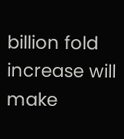billion fold increase will make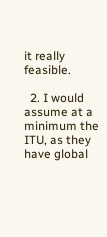it really feasible.

  2. I would assume at a minimum the ITU, as they have global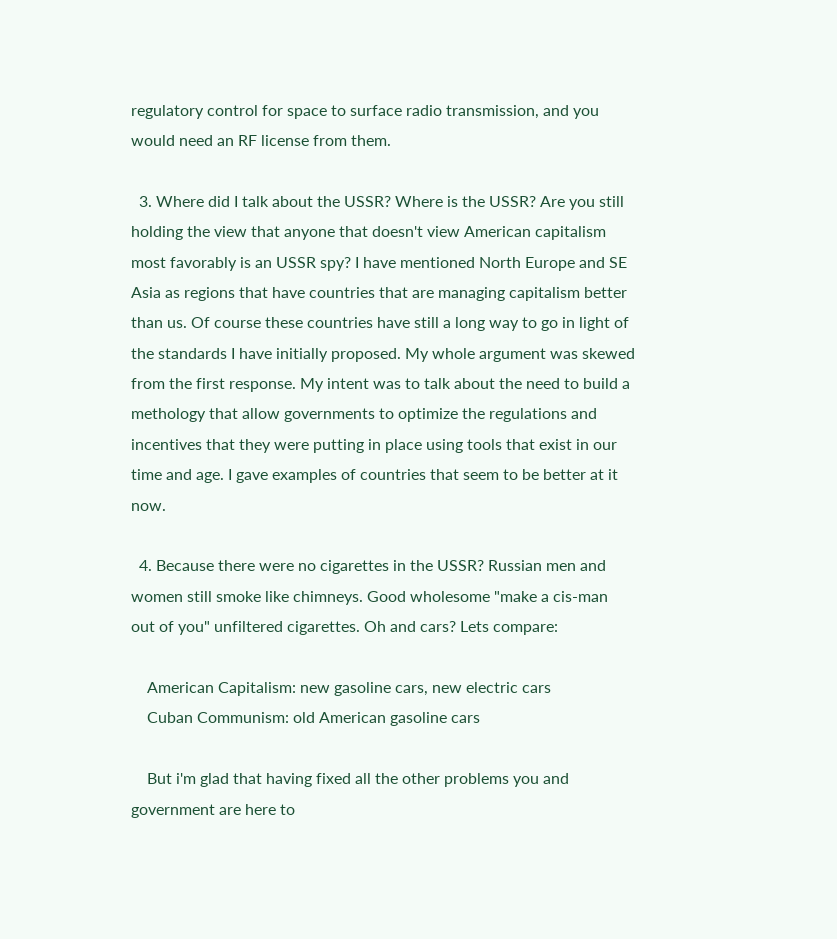regulatory control for space to surface radio transmission, and you would need an RF license from them.

  3. Where did I talk about the USSR? Where is the USSR? Are you still holding the view that anyone that doesn't view American capitalism most favorably is an USSR spy? I have mentioned North Europe and SE Asia as regions that have countries that are managing capitalism better than us. Of course these countries have still a long way to go in light of the standards I have initially proposed. My whole argument was skewed from the first response. My intent was to talk about the need to build a methology that allow governments to optimize the regulations and incentives that they were putting in place using tools that exist in our time and age. I gave examples of countries that seem to be better at it now.

  4. Because there were no cigarettes in the USSR? Russian men and women still smoke like chimneys. Good wholesome "make a cis-man out of you" unfiltered cigarettes. Oh and cars? Lets compare:

    American Capitalism: new gasoline cars, new electric cars
    Cuban Communism: old American gasoline cars

    But i'm glad that having fixed all the other problems you and government are here to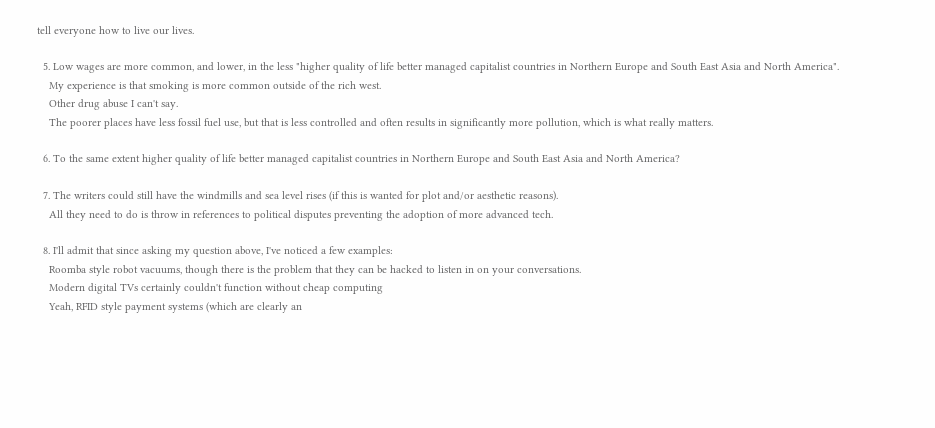tell everyone how to live our lives.

  5. Low wages are more common, and lower, in the less "higher quality of life better managed capitalist countries in Northern Europe and South East Asia and North America".
    My experience is that smoking is more common outside of the rich west.
    Other drug abuse I can't say.
    The poorer places have less fossil fuel use, but that is less controlled and often results in significantly more pollution, which is what really matters.

  6. To the same extent higher quality of life better managed capitalist countries in Northern Europe and South East Asia and North America?

  7. The writers could still have the windmills and sea level rises (if this is wanted for plot and/or aesthetic reasons).
    All they need to do is throw in references to political disputes preventing the adoption of more advanced tech.

  8. I'll admit that since asking my question above, I've noticed a few examples:
    Roomba style robot vacuums, though there is the problem that they can be hacked to listen in on your conversations.
    Modern digital TVs certainly couldn't function without cheap computing
    Yeah, RFID style payment systems (which are clearly an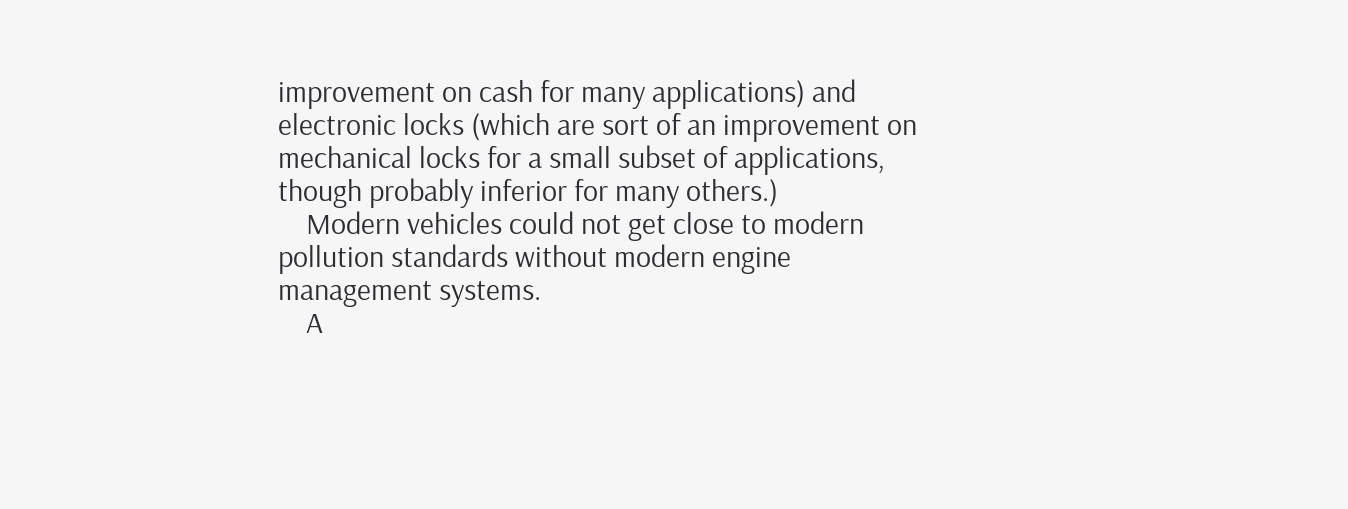improvement on cash for many applications) and electronic locks (which are sort of an improvement on mechanical locks for a small subset of applications, though probably inferior for many others.)
    Modern vehicles could not get close to modern pollution standards without modern engine management systems.
    A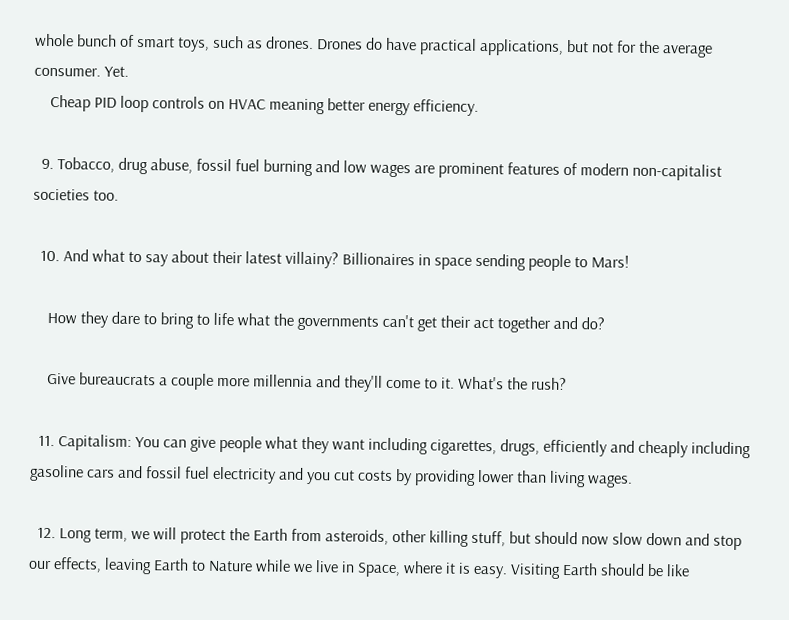whole bunch of smart toys, such as drones. Drones do have practical applications, but not for the average consumer. Yet.
    Cheap PID loop controls on HVAC meaning better energy efficiency.

  9. Tobacco, drug abuse, fossil fuel burning and low wages are prominent features of modern non-capitalist societies too.

  10. And what to say about their latest villainy? Billionaires in space sending people to Mars!

    How they dare to bring to life what the governments can't get their act together and do?

    Give bureaucrats a couple more millennia and they'll come to it. What's the rush?

  11. Capitalism: You can give people what they want including cigarettes, drugs, efficiently and cheaply including gasoline cars and fossil fuel electricity and you cut costs by providing lower than living wages.

  12. Long term, we will protect the Earth from asteroids, other killing stuff, but should now slow down and stop our effects, leaving Earth to Nature while we live in Space, where it is easy. Visiting Earth should be like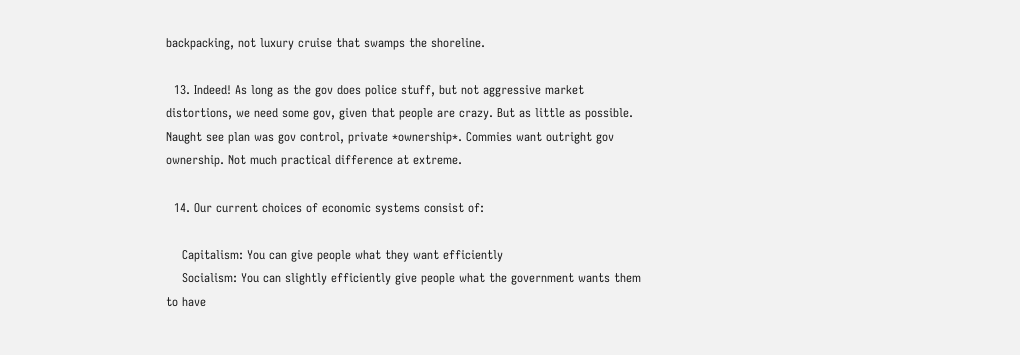backpacking, not luxury cruise that swamps the shoreline.

  13. Indeed! As long as the gov does police stuff, but not aggressive market distortions, we need some gov, given that people are crazy. But as little as possible. Naught see plan was gov control, private *ownership*. Commies want outright gov ownership. Not much practical difference at extreme.

  14. Our current choices of economic systems consist of:

    Capitalism: You can give people what they want efficiently
    Socialism: You can slightly efficiently give people what the government wants them to have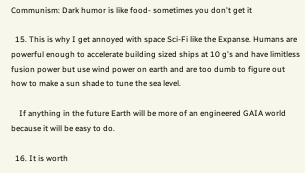Communism: Dark humor is like food- sometimes you don't get it

  15. This is why I get annoyed with space Sci-Fi like the Expanse. Humans are powerful enough to accelerate building sized ships at 10 g's and have limitless fusion power but use wind power on earth and are too dumb to figure out how to make a sun shade to tune the sea level.

    If anything in the future Earth will be more of an engineered GAIA world because it will be easy to do.

  16. It is worth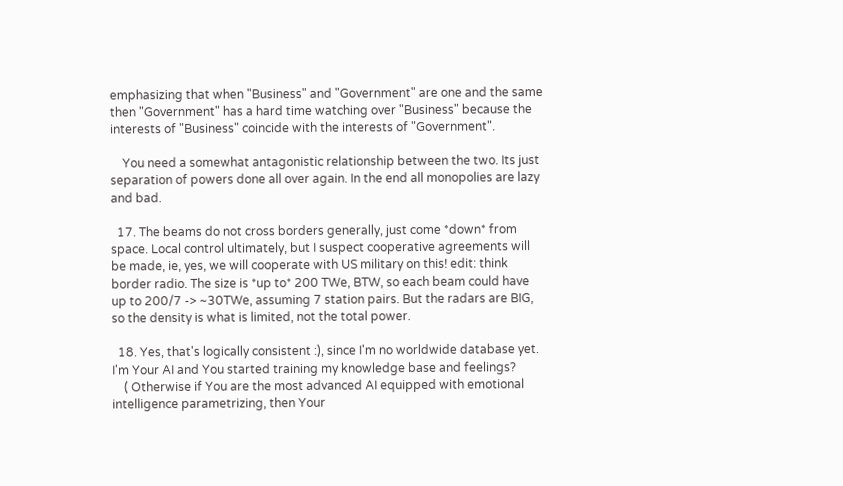emphasizing that when "Business" and "Government" are one and the same then "Government" has a hard time watching over "Business" because the interests of "Business" coincide with the interests of "Government".

    You need a somewhat antagonistic relationship between the two. Its just separation of powers done all over again. In the end all monopolies are lazy and bad.

  17. The beams do not cross borders generally, just come *down* from space. Local control ultimately, but I suspect cooperative agreements will be made, ie, yes, we will cooperate with US military on this! edit: think border radio. The size is *up to* 200 TWe, BTW, so each beam could have up to 200/7 -> ~30TWe, assuming 7 station pairs. But the radars are BIG, so the density is what is limited, not the total power.

  18. Yes, that's logically consistent :), since I'm no worldwide database yet. I'm Your AI and You started training my knowledge base and feelings?
    ( Otherwise if You are the most advanced AI equipped with emotional intelligence parametrizing, then Your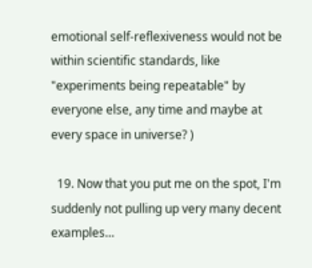emotional self-reflexiveness would not be within scientific standards, like "experiments being repeatable" by everyone else, any time and maybe at every space in universe? )

  19. Now that you put me on the spot, I'm suddenly not pulling up very many decent examples…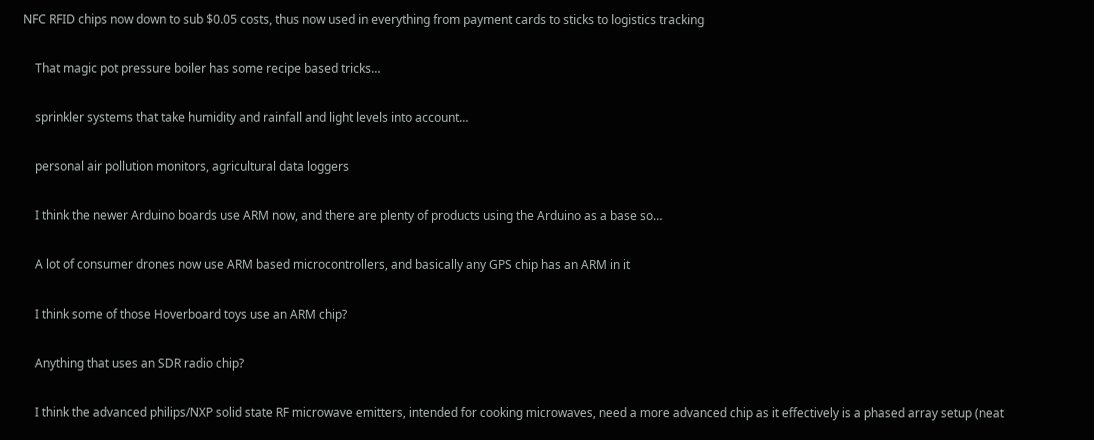NFC RFID chips now down to sub $0.05 costs, thus now used in everything from payment cards to sticks to logistics tracking

    That magic pot pressure boiler has some recipe based tricks…

    sprinkler systems that take humidity and rainfall and light levels into account…

    personal air pollution monitors, agricultural data loggers

    I think the newer Arduino boards use ARM now, and there are plenty of products using the Arduino as a base so…

    A lot of consumer drones now use ARM based microcontrollers, and basically any GPS chip has an ARM in it

    I think some of those Hoverboard toys use an ARM chip?

    Anything that uses an SDR radio chip?

    I think the advanced philips/NXP solid state RF microwave emitters, intended for cooking microwaves, need a more advanced chip as it effectively is a phased array setup (neat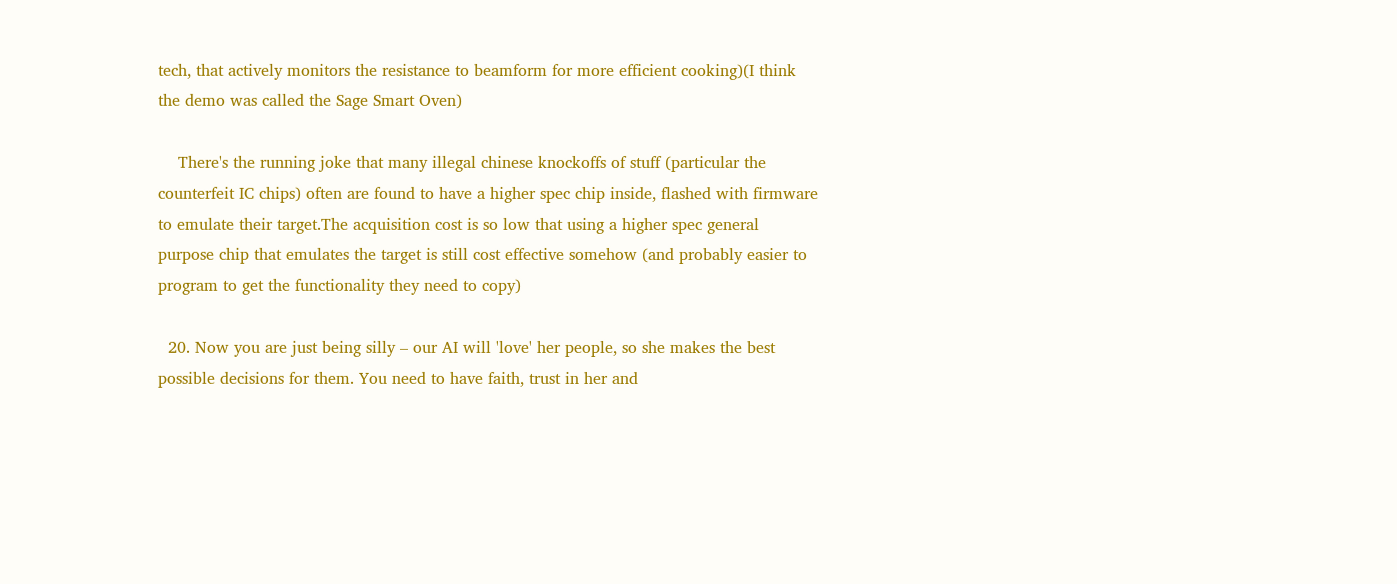tech, that actively monitors the resistance to beamform for more efficient cooking)(I think the demo was called the Sage Smart Oven)

    There's the running joke that many illegal chinese knockoffs of stuff (particular the counterfeit IC chips) often are found to have a higher spec chip inside, flashed with firmware to emulate their target.The acquisition cost is so low that using a higher spec general purpose chip that emulates the target is still cost effective somehow (and probably easier to program to get the functionality they need to copy)

  20. Now you are just being silly – our AI will 'love' her people, so she makes the best possible decisions for them. You need to have faith, trust in her and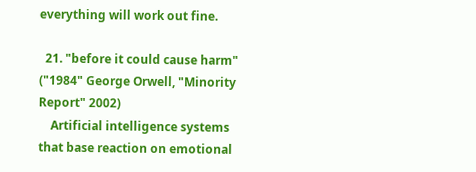everything will work out fine.

  21. "before it could cause harm" ("1984" George Orwell, "Minority Report" 2002)
    Artificial intelligence systems that base reaction on emotional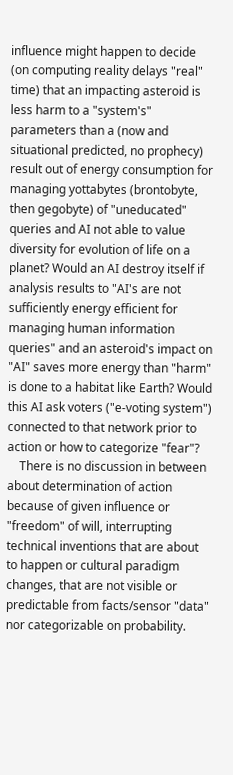influence might happen to decide (on computing reality delays "real" time) that an impacting asteroid is less harm to a "system's" parameters than a (now and situational predicted, no prophecy) result out of energy consumption for managing yottabytes (brontobyte, then gegobyte) of "uneducated" queries and AI not able to value diversity for evolution of life on a planet? Would an AI destroy itself if analysis results to "AI's are not sufficiently energy efficient for managing human information queries" and an asteroid's impact on "AI" saves more energy than "harm" is done to a habitat like Earth? Would this AI ask voters ("e-voting system") connected to that network prior to action or how to categorize "fear"?
    There is no discussion in between about determination of action because of given influence or "freedom" of will, interrupting technical inventions that are about to happen or cultural paradigm changes, that are not visible or predictable from facts/sensor "data" nor categorizable on probability.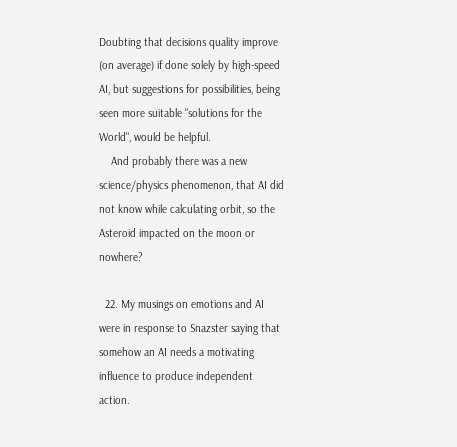Doubting that decisions quality improve (on average) if done solely by high-speed AI, but suggestions for possibilities, being seen more suitable "solutions for the World", would be helpful.
    And probably there was a new science/physics phenomenon, that AI did not know while calculating orbit, so the Asteroid impacted on the moon or nowhere?

  22. My musings on emotions and AI were in response to Snazster saying that somehow an AI needs a motivating influence to produce independent action.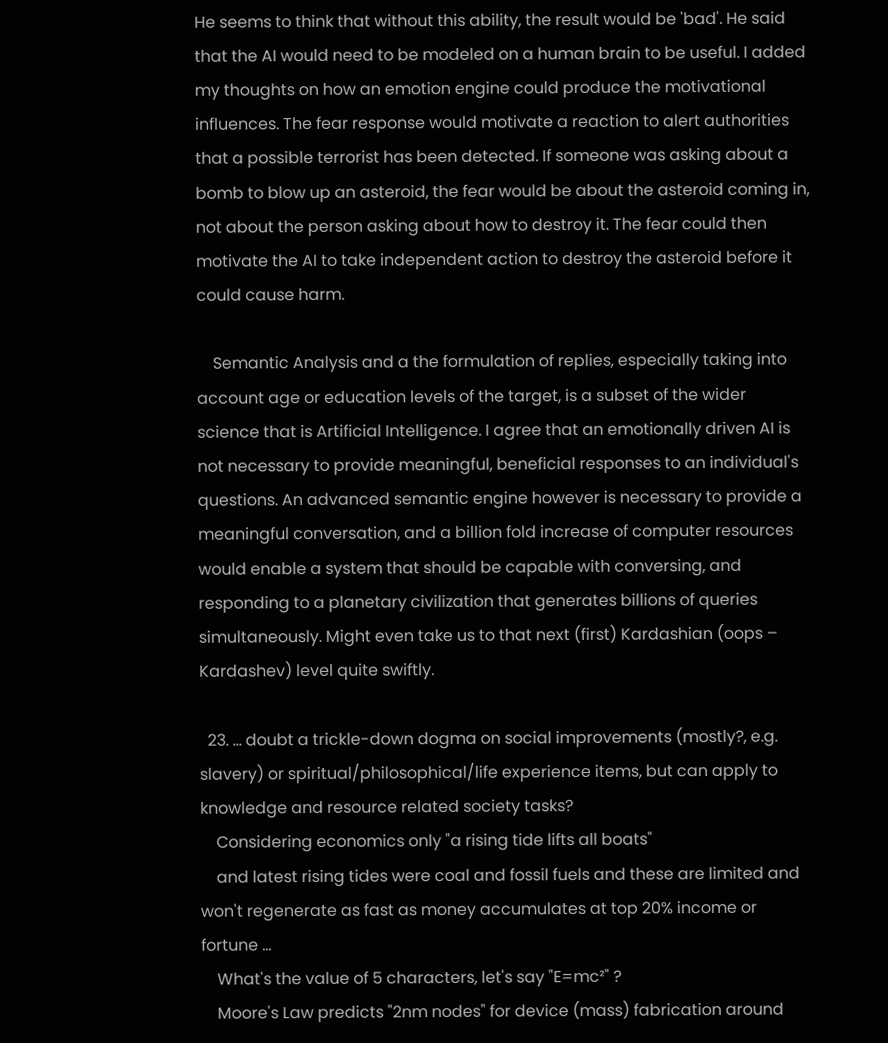He seems to think that without this ability, the result would be 'bad'. He said that the AI would need to be modeled on a human brain to be useful. I added my thoughts on how an emotion engine could produce the motivational influences. The fear response would motivate a reaction to alert authorities that a possible terrorist has been detected. If someone was asking about a bomb to blow up an asteroid, the fear would be about the asteroid coming in, not about the person asking about how to destroy it. The fear could then motivate the AI to take independent action to destroy the asteroid before it could cause harm.

    Semantic Analysis and a the formulation of replies, especially taking into account age or education levels of the target, is a subset of the wider science that is Artificial Intelligence. I agree that an emotionally driven AI is not necessary to provide meaningful, beneficial responses to an individual's questions. An advanced semantic engine however is necessary to provide a meaningful conversation, and a billion fold increase of computer resources would enable a system that should be capable with conversing, and responding to a planetary civilization that generates billions of queries simultaneously. Might even take us to that next (first) Kardashian (oops – Kardashev) level quite swiftly.

  23. … doubt a trickle-down dogma on social improvements (mostly?, e.g. slavery) or spiritual/philosophical/life experience items, but can apply to knowledge and resource related society tasks?
    Considering economics only "a rising tide lifts all boats"
    and latest rising tides were coal and fossil fuels and these are limited and won't regenerate as fast as money accumulates at top 20% income or fortune …
    What's the value of 5 characters, let's say "E=mc²" ?
    Moore's Law predicts "2nm nodes" for device (mass) fabrication around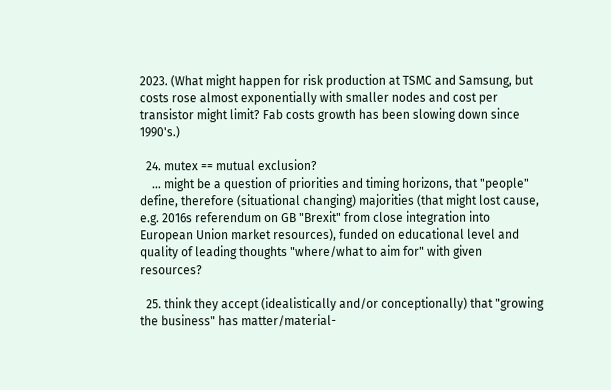2023. (What might happen for risk production at TSMC and Samsung, but costs rose almost exponentially with smaller nodes and cost per transistor might limit? Fab costs growth has been slowing down since 1990's.)

  24. mutex == mutual exclusion?
    … might be a question of priorities and timing horizons, that "people" define, therefore (situational changing) majorities (that might lost cause, e.g. 2016s referendum on GB "Brexit" from close integration into European Union market resources), funded on educational level and quality of leading thoughts "where/what to aim for" with given resources?

  25. think they accept (idealistically and/or conceptionally) that "growing the business" has matter/material-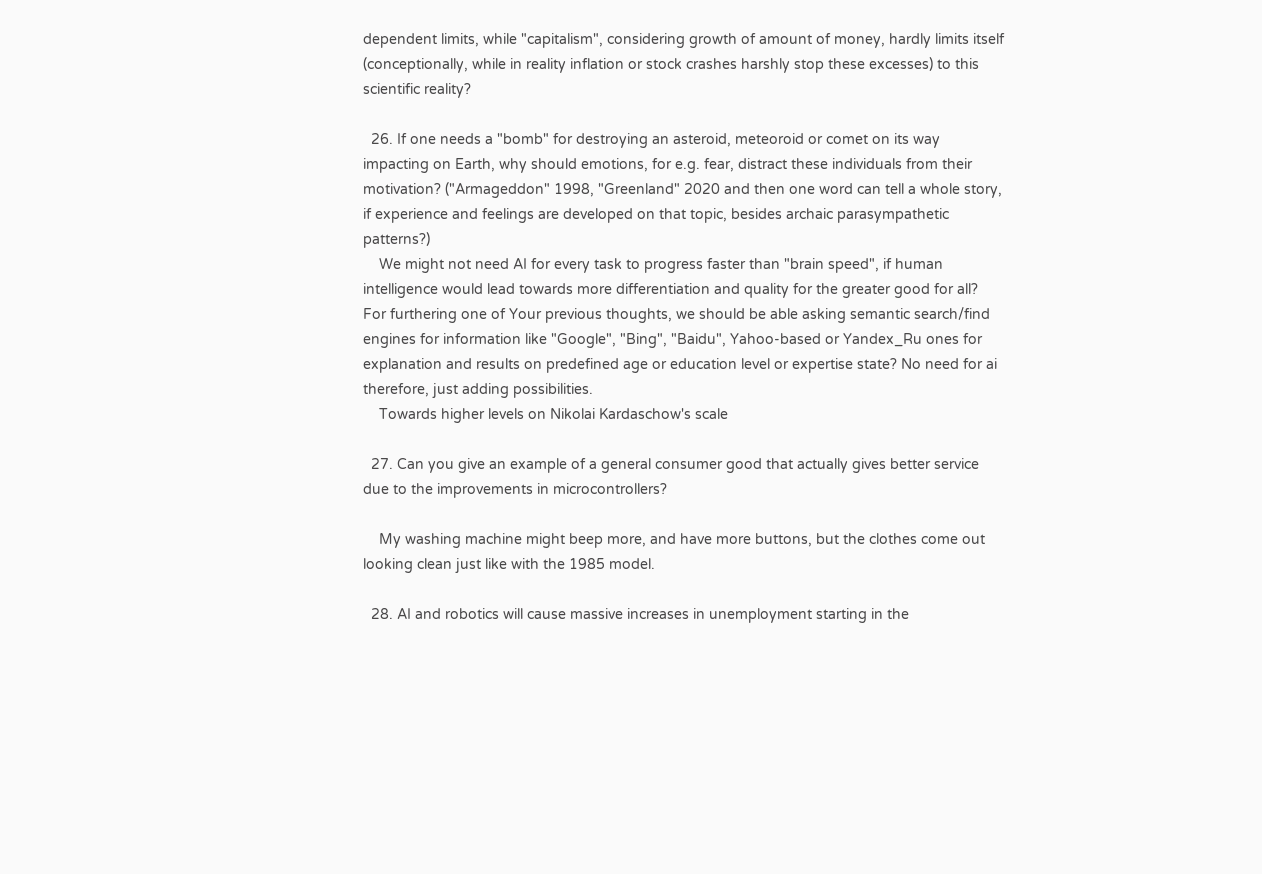dependent limits, while "capitalism", considering growth of amount of money, hardly limits itself (conceptionally, while in reality inflation or stock crashes harshly stop these excesses) to this scientific reality?

  26. If one needs a "bomb" for destroying an asteroid, meteoroid or comet on its way impacting on Earth, why should emotions, for e.g. fear, distract these individuals from their motivation? ("Armageddon" 1998, "Greenland" 2020 and then one word can tell a whole story, if experience and feelings are developed on that topic, besides archaic parasympathetic patterns?)
    We might not need AI for every task to progress faster than "brain speed", if human intelligence would lead towards more differentiation and quality for the greater good for all? For furthering one of Your previous thoughts, we should be able asking semantic search/find engines for information like "Google", "Bing", "Baidu", Yahoo-based or Yandex_Ru ones for explanation and results on predefined age or education level or expertise state? No need for ai therefore, just adding possibilities.
    Towards higher levels on Nikolai Kardaschow's scale

  27. Can you give an example of a general consumer good that actually gives better service due to the improvements in microcontrollers?

    My washing machine might beep more, and have more buttons, but the clothes come out looking clean just like with the 1985 model.

  28. AI and robotics will cause massive increases in unemployment starting in the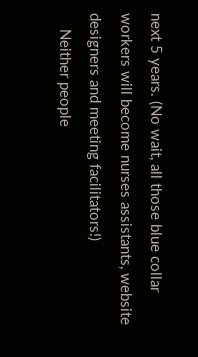next 5 years. (No wait, all those blue collar workers will become nurses assistants, website designers and meeting facilitators!)
    Neither people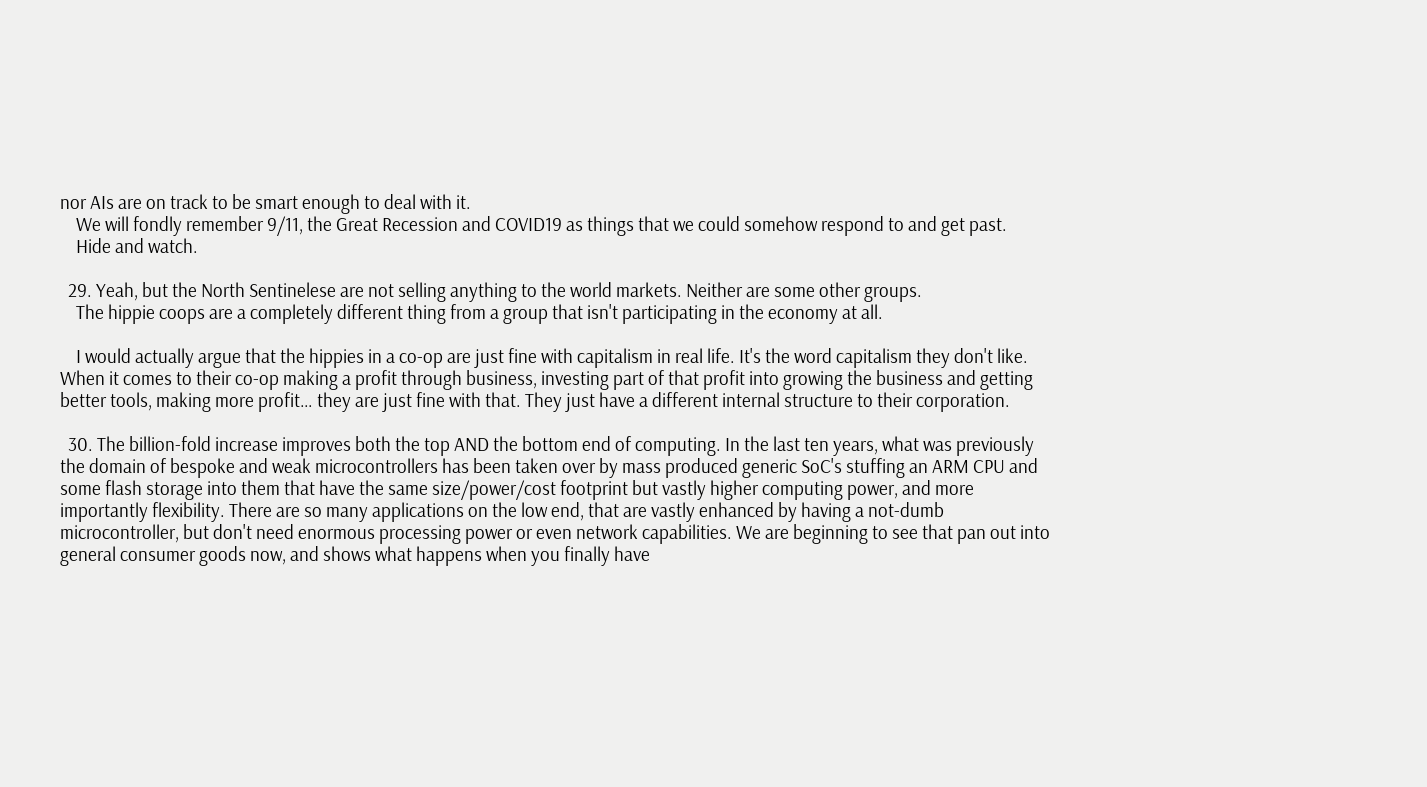nor AIs are on track to be smart enough to deal with it.
    We will fondly remember 9/11, the Great Recession and COVID19 as things that we could somehow respond to and get past.
    Hide and watch.

  29. Yeah, but the North Sentinelese are not selling anything to the world markets. Neither are some other groups.
    The hippie coops are a completely different thing from a group that isn't participating in the economy at all.

    I would actually argue that the hippies in a co-op are just fine with capitalism in real life. It's the word capitalism they don't like. When it comes to their co-op making a profit through business, investing part of that profit into growing the business and getting better tools, making more profit… they are just fine with that. They just have a different internal structure to their corporation.

  30. The billion-fold increase improves both the top AND the bottom end of computing. In the last ten years, what was previously the domain of bespoke and weak microcontrollers has been taken over by mass produced generic SoC's stuffing an ARM CPU and some flash storage into them that have the same size/power/cost footprint but vastly higher computing power, and more importantly flexibility. There are so many applications on the low end, that are vastly enhanced by having a not-dumb microcontroller, but don't need enormous processing power or even network capabilities. We are beginning to see that pan out into general consumer goods now, and shows what happens when you finally have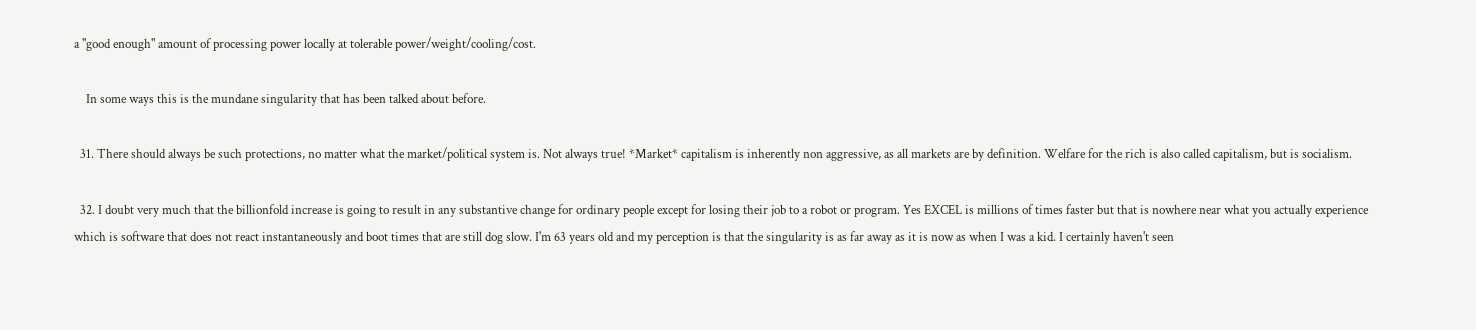a "good enough" amount of processing power locally at tolerable power/weight/cooling/cost.

    In some ways this is the mundane singularity that has been talked about before.

  31. There should always be such protections, no matter what the market/political system is. Not always true! *Market* capitalism is inherently non aggressive, as all markets are by definition. Welfare for the rich is also called capitalism, but is socialism.

  32. I doubt very much that the billionfold increase is going to result in any substantive change for ordinary people except for losing their job to a robot or program. Yes EXCEL is millions of times faster but that is nowhere near what you actually experience which is software that does not react instantaneously and boot times that are still dog slow. I'm 63 years old and my perception is that the singularity is as far away as it is now as when I was a kid. I certainly haven't seen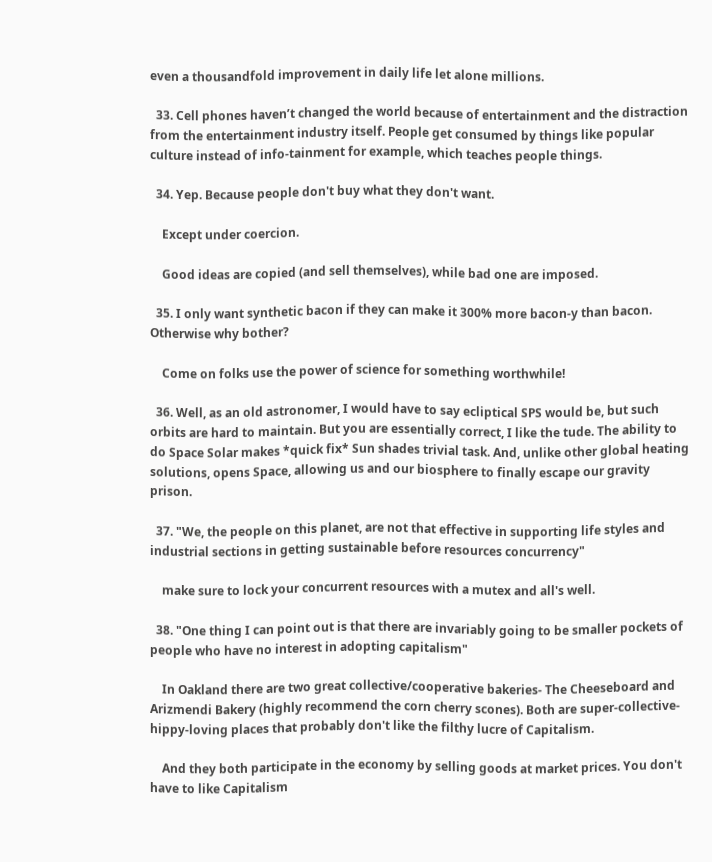even a thousandfold improvement in daily life let alone millions.

  33. Cell phones haven’t changed the world because of entertainment and the distraction from the entertainment industry itself. People get consumed by things like popular culture instead of info-tainment for example, which teaches people things.

  34. Yep. Because people don't buy what they don't want.

    Except under coercion.

    Good ideas are copied (and sell themselves), while bad one are imposed.

  35. I only want synthetic bacon if they can make it 300% more bacon-y than bacon. Otherwise why bother?

    Come on folks use the power of science for something worthwhile!

  36. Well, as an old astronomer, I would have to say ecliptical SPS would be, but such orbits are hard to maintain. But you are essentially correct, I like the tude. The ability to do Space Solar makes *quick fix* Sun shades trivial task. And, unlike other global heating solutions, opens Space, allowing us and our biosphere to finally escape our gravity prison.

  37. "We, the people on this planet, are not that effective in supporting life styles and industrial sections in getting sustainable before resources concurrency"

    make sure to lock your concurrent resources with a mutex and all's well.

  38. "One thing I can point out is that there are invariably going to be smaller pockets of people who have no interest in adopting capitalism"

    In Oakland there are two great collective/cooperative bakeries- The Cheeseboard and Arizmendi Bakery (highly recommend the corn cherry scones). Both are super-collective-hippy-loving places that probably don't like the filthy lucre of Capitalism.

    And they both participate in the economy by selling goods at market prices. You don't have to like Capitalism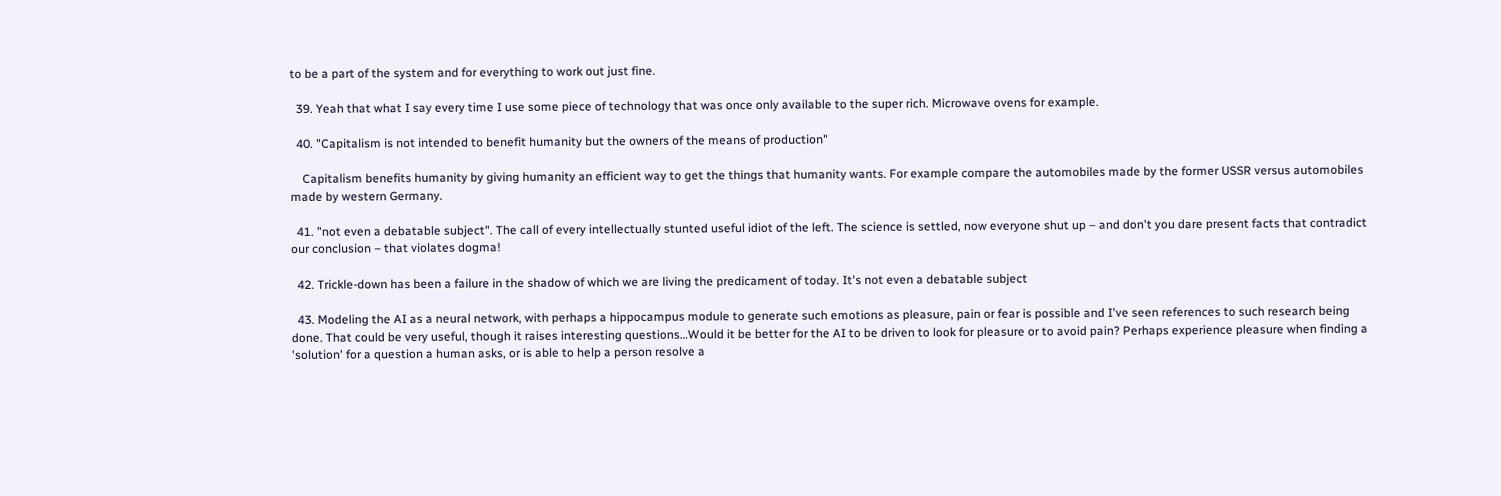to be a part of the system and for everything to work out just fine.

  39. Yeah that what I say every time I use some piece of technology that was once only available to the super rich. Microwave ovens for example.

  40. "Capitalism is not intended to benefit humanity but the owners of the means of production"

    Capitalism benefits humanity by giving humanity an efficient way to get the things that humanity wants. For example compare the automobiles made by the former USSR versus automobiles made by western Germany.

  41. "not even a debatable subject". The call of every intellectually stunted useful idiot of the left. The science is settled, now everyone shut up – and don't you dare present facts that contradict our conclusion – that violates dogma!

  42. Trickle-down has been a failure in the shadow of which we are living the predicament of today. It's not even a debatable subject

  43. Modeling the AI as a neural network, with perhaps a hippocampus module to generate such emotions as pleasure, pain or fear is possible and I've seen references to such research being done. That could be very useful, though it raises interesting questions…Would it be better for the AI to be driven to look for pleasure or to avoid pain? Perhaps experience pleasure when finding a 'solution' for a question a human asks, or is able to help a person resolve a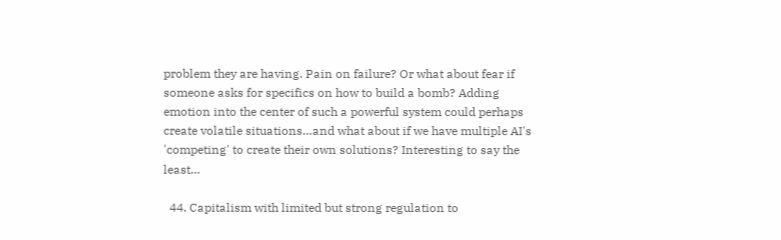problem they are having. Pain on failure? Or what about fear if someone asks for specifics on how to build a bomb? Adding emotion into the center of such a powerful system could perhaps create volatile situations…and what about if we have multiple AI's 'competing' to create their own solutions? Interesting to say the least…

  44. Capitalism with limited but strong regulation to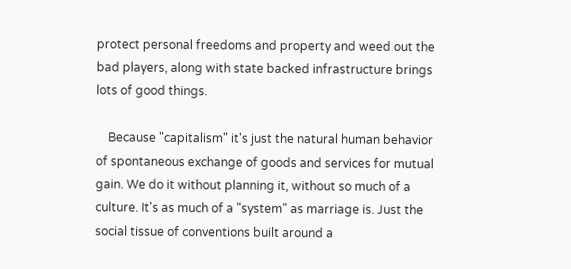protect personal freedoms and property and weed out the bad players, along with state backed infrastructure brings lots of good things.

    Because "capitalism" it's just the natural human behavior of spontaneous exchange of goods and services for mutual gain. We do it without planning it, without so much of a culture. It's as much of a "system" as marriage is. Just the social tissue of conventions built around a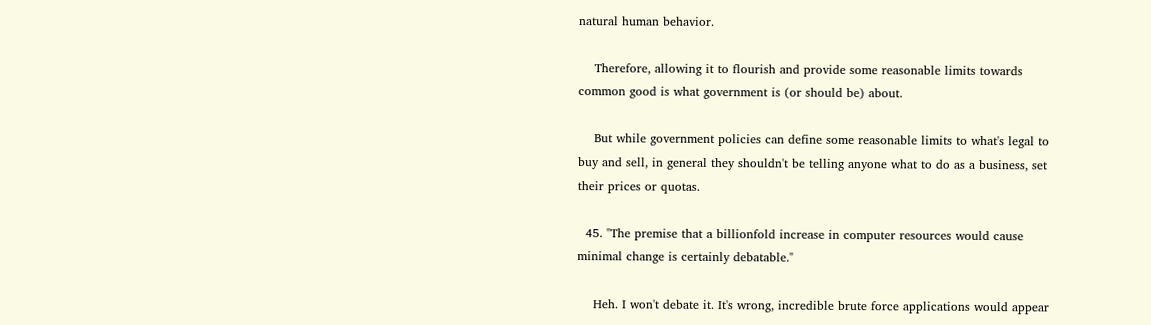natural human behavior.

    Therefore, allowing it to flourish and provide some reasonable limits towards common good is what government is (or should be) about.

    But while government policies can define some reasonable limits to what's legal to buy and sell, in general they shouldn't be telling anyone what to do as a business, set their prices or quotas.

  45. "The premise that a billionfold increase in computer resources would cause minimal change is certainly debatable."

    Heh. I won't debate it. It's wrong, incredible brute force applications would appear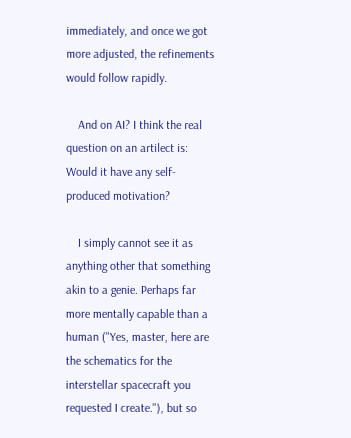immediately, and once we got more adjusted, the refinements would follow rapidly.

    And on AI? I think the real question on an artilect is: Would it have any self-produced motivation?

    I simply cannot see it as anything other that something akin to a genie. Perhaps far more mentally capable than a human ("Yes, master, here are the schematics for the interstellar spacecraft you requested I create."), but so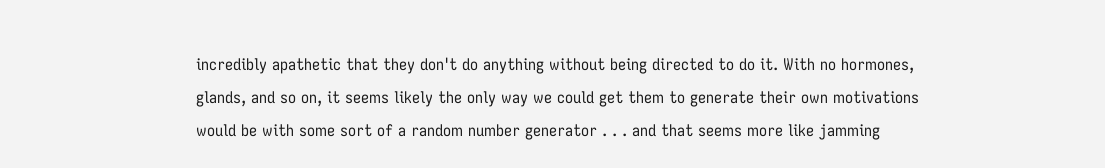incredibly apathetic that they don't do anything without being directed to do it. With no hormones, glands, and so on, it seems likely the only way we could get them to generate their own motivations would be with some sort of a random number generator . . . and that seems more like jamming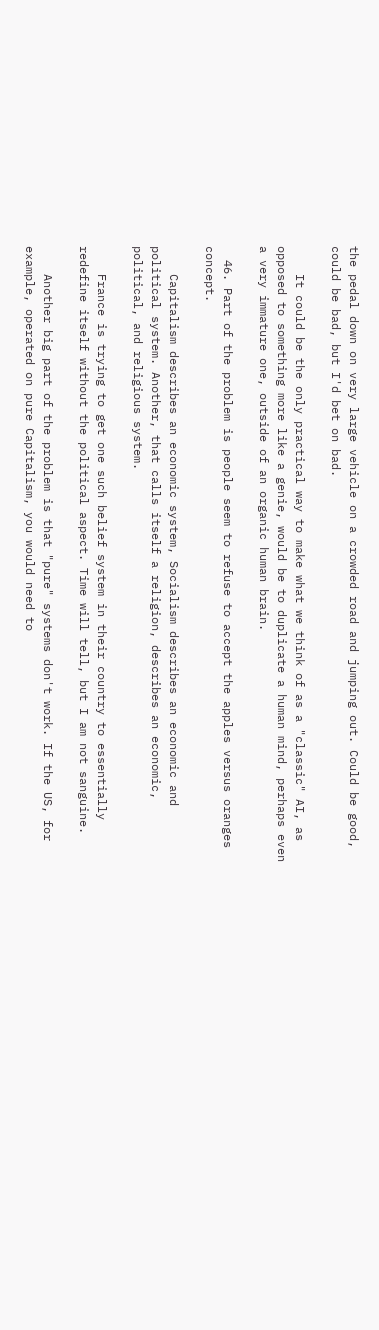the pedal down on very large vehicle on a crowded road and jumping out. Could be good, could be bad, but I'd bet on bad.

    It could be the only practical way to make what we think of as a "classic" AI, as opposed to something more like a genie, would be to duplicate a human mind, perhaps even a very immature one, outside of an organic human brain.

  46. Part of the problem is people seem to refuse to accept the apples versus oranges concept.

    Capitalism describes an economic system, Socialism describes an economic and political system. Another, that calls itself a religion, describes an economic, political, and religious system.

    France is trying to get one such belief system in their country to essentially redefine itself without the political aspect. Time will tell, but I am not sanguine.

    Another big part of the problem is that "pure" systems don't work. If the US, for example, operated on pure Capitalism, you would need to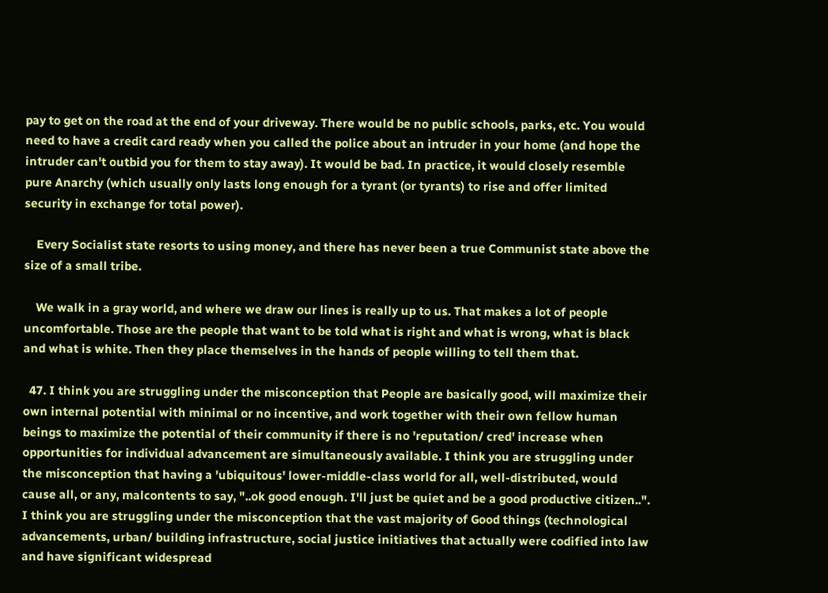pay to get on the road at the end of your driveway. There would be no public schools, parks, etc. You would need to have a credit card ready when you called the police about an intruder in your home (and hope the intruder can't outbid you for them to stay away). It would be bad. In practice, it would closely resemble pure Anarchy (which usually only lasts long enough for a tyrant (or tyrants) to rise and offer limited security in exchange for total power).

    Every Socialist state resorts to using money, and there has never been a true Communist state above the size of a small tribe.

    We walk in a gray world, and where we draw our lines is really up to us. That makes a lot of people uncomfortable. Those are the people that want to be told what is right and what is wrong, what is black and what is white. Then they place themselves in the hands of people willing to tell them that.

  47. I think you are struggling under the misconception that People are basically good, will maximize their own internal potential with minimal or no incentive, and work together with their own fellow human beings to maximize the potential of their community if there is no 'reputation/ cred' increase when opportunities for individual advancement are simultaneously available. I think you are struggling under the misconception that having a 'ubiquitous' lower-middle-class world for all, well-distributed, would cause all, or any, malcontents to say, "..ok good enough. I'll just be quiet and be a good productive citizen..". I think you are struggling under the misconception that the vast majority of Good things (technological advancements, urban/ building infrastructure, social justice initiatives that actually were codified into law and have significant widespread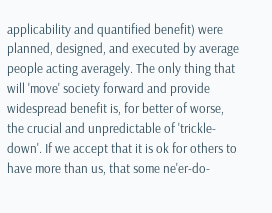applicability and quantified benefit) were planned, designed, and executed by average people acting averagely. The only thing that will 'move' society forward and provide widespread benefit is, for better of worse, the crucial and unpredictable of 'trickle-down'. If we accept that it is ok for others to have more than us, that some ne'er-do-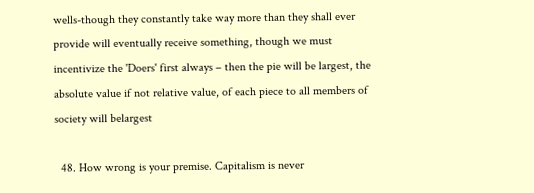wells-though they constantly take way more than they shall ever provide will eventually receive something, though we must incentivize the 'Doers' first always – then the pie will be largest, the absolute value if not relative value, of each piece to all members of society will belargest

  48. How wrong is your premise. Capitalism is never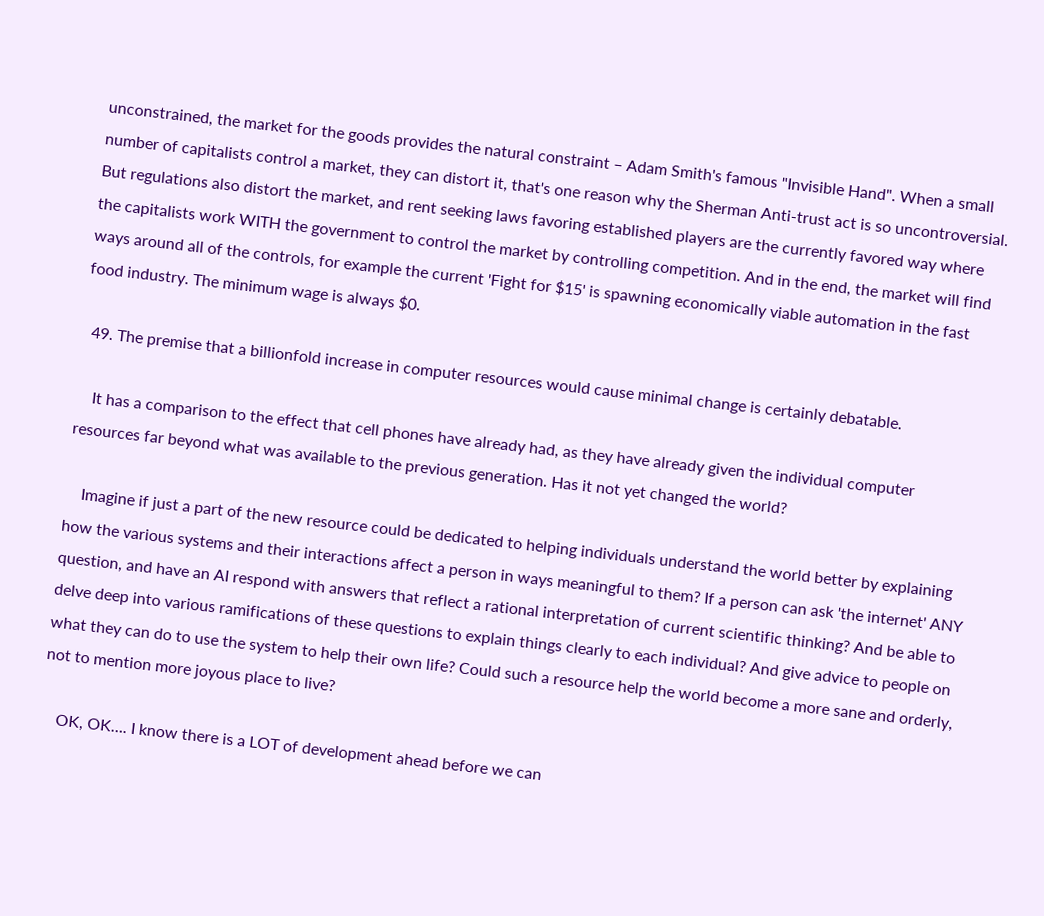unconstrained, the market for the goods provides the natural constraint – Adam Smith's famous "Invisible Hand". When a small number of capitalists control a market, they can distort it, that's one reason why the Sherman Anti-trust act is so uncontroversial. But regulations also distort the market, and rent seeking laws favoring established players are the currently favored way where the capitalists work WITH the government to control the market by controlling competition. And in the end, the market will find ways around all of the controls, for example the current 'Fight for $15' is spawning economically viable automation in the fast food industry. The minimum wage is always $0.

  49. The premise that a billionfold increase in computer resources would cause minimal change is certainly debatable.

    It has a comparison to the effect that cell phones have already had, as they have already given the individual computer resources far beyond what was available to the previous generation. Has it not yet changed the world?

    Imagine if just a part of the new resource could be dedicated to helping individuals understand the world better by explaining how the various systems and their interactions affect a person in ways meaningful to them? If a person can ask 'the internet' ANY question, and have an AI respond with answers that reflect a rational interpretation of current scientific thinking? And be able to delve deep into various ramifications of these questions to explain things clearly to each individual? And give advice to people on what they can do to use the system to help their own life? Could such a resource help the world become a more sane and orderly, not to mention more joyous place to live?

    OK, OK…. I know there is a LOT of development ahead before we can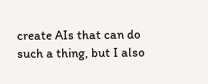create AIs that can do such a thing, but I also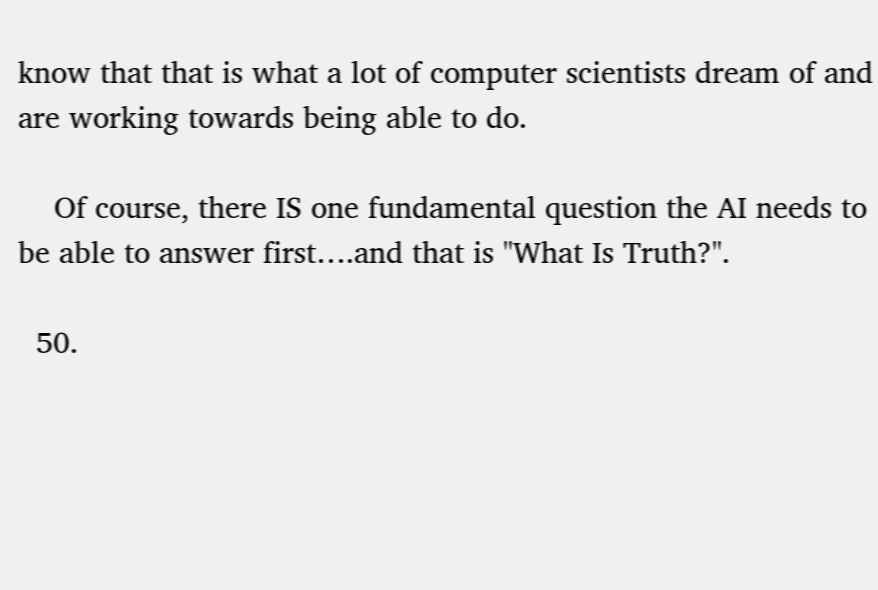know that that is what a lot of computer scientists dream of and are working towards being able to do.

    Of course, there IS one fundamental question the AI needs to be able to answer first….and that is "What Is Truth?".

  50.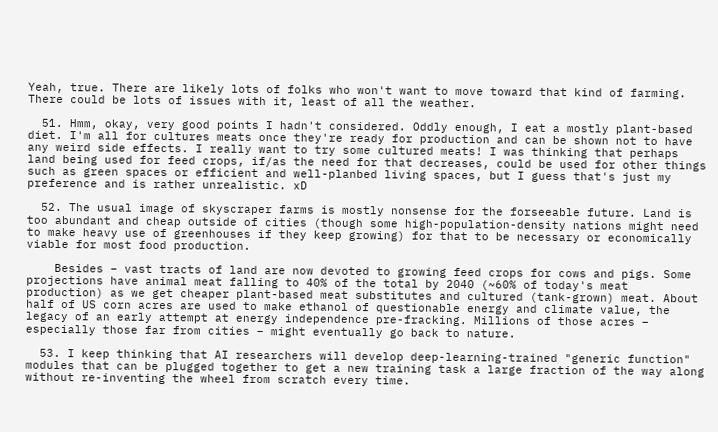Yeah, true. There are likely lots of folks who won't want to move toward that kind of farming. There could be lots of issues with it, least of all the weather.

  51. Hmm, okay, very good points I hadn't considered. Oddly enough, I eat a mostly plant-based diet. I'm all for cultures meats once they're ready for production and can be shown not to have any weird side effects. I really want to try some cultured meats! I was thinking that perhaps land being used for feed crops, if/as the need for that decreases, could be used for other things such as green spaces or efficient and well-planbed living spaces, but I guess that's just my preference and is rather unrealistic. xD

  52. The usual image of skyscraper farms is mostly nonsense for the forseeable future. Land is too abundant and cheap outside of cities (though some high-population-density nations might need to make heavy use of greenhouses if they keep growing) for that to be necessary or economically viable for most food production.

    Besides – vast tracts of land are now devoted to growing feed crops for cows and pigs. Some projections have animal meat falling to 40% of the total by 2040 (~60% of today's meat production) as we get cheaper plant-based meat substitutes and cultured (tank-grown) meat. About half of US corn acres are used to make ethanol of questionable energy and climate value, the legacy of an early attempt at energy independence pre-fracking. Millions of those acres – especially those far from cities – might eventually go back to nature.

  53. I keep thinking that AI researchers will develop deep-learning-trained "generic function" modules that can be plugged together to get a new training task a large fraction of the way along without re-inventing the wheel from scratch every time.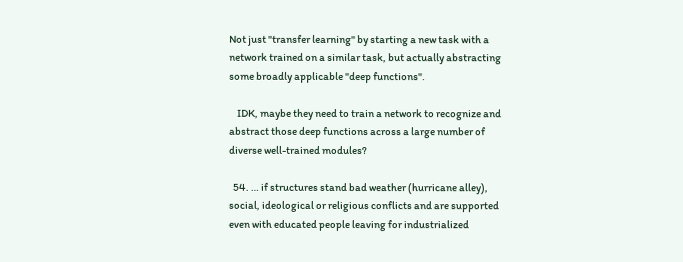Not just "transfer learning" by starting a new task with a network trained on a similar task, but actually abstracting some broadly applicable "deep functions".

    IDK, maybe they need to train a network to recognize and abstract those deep functions across a large number of diverse well-trained modules?

  54. … if structures stand bad weather (hurricane alley), social, ideological or religious conflicts and are supported even with educated people leaving for industrialized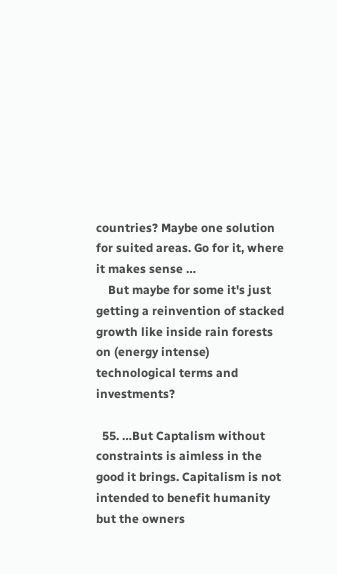countries? Maybe one solution for suited areas. Go for it, where it makes sense …
    But maybe for some it's just getting a reinvention of stacked growth like inside rain forests on (energy intense) technological terms and investments?

  55. …But Captalism without constraints is aimless in the good it brings. Capitalism is not intended to benefit humanity but the owners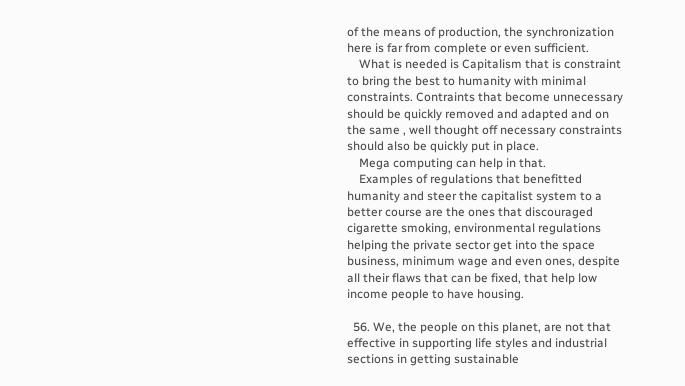of the means of production, the synchronization here is far from complete or even sufficient.
    What is needed is Capitalism that is constraint to bring the best to humanity with minimal constraints. Contraints that become unnecessary should be quickly removed and adapted and on the same , well thought off necessary constraints should also be quickly put in place.
    Mega computing can help in that.
    Examples of regulations that benefitted humanity and steer the capitalist system to a better course are the ones that discouraged cigarette smoking, environmental regulations helping the private sector get into the space business, minimum wage and even ones, despite all their flaws that can be fixed, that help low income people to have housing.

  56. We, the people on this planet, are not that effective in supporting life styles and industrial sections in getting sustainable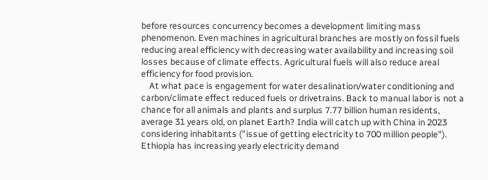before resources concurrency becomes a development limiting mass phenomenon. Even machines in agricultural branches are mostly on fossil fuels reducing areal efficiency with decreasing water availability and increasing soil losses because of climate effects. Agricultural fuels will also reduce areal efficiency for food provision.
    At what pace is engagement for water desalination/water conditioning and carbon/climate effect reduced fuels or drivetrains. Back to manual labor is not a chance for all animals and plants and surplus 7.77 billion human residents, average 31 years old, on planet Earth? India will catch up with China in 2023 considering inhabitants ("issue of getting electricity to 700 million people"). Ethiopia has increasing yearly electricity demand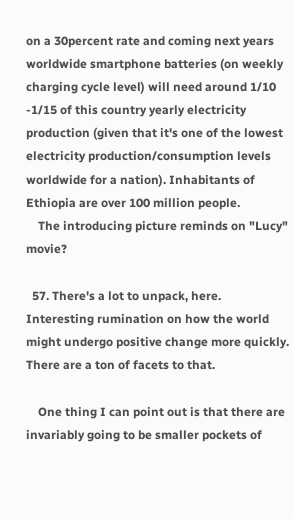on a 30percent rate and coming next years worldwide smartphone batteries (on weekly charging cycle level) will need around 1/10 -1/15 of this country yearly electricity production (given that it's one of the lowest electricity production/consumption levels worldwide for a nation). Inhabitants of Ethiopia are over 100 million people.
    The introducing picture reminds on "Lucy" movie?

  57. There's a lot to unpack, here. Interesting rumination on how the world might undergo positive change more quickly. There are a ton of facets to that.

    One thing I can point out is that there are invariably going to be smaller pockets of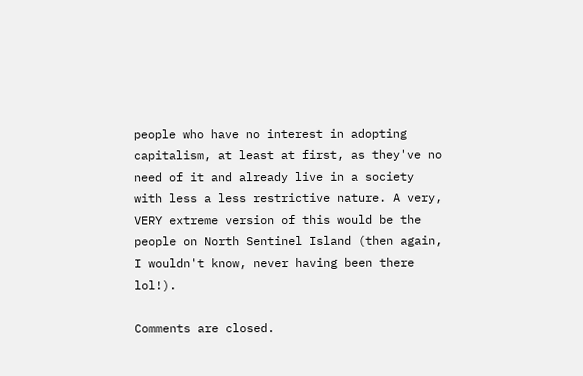people who have no interest in adopting capitalism, at least at first, as they've no need of it and already live in a society with less a less restrictive nature. A very, VERY extreme version of this would be the people on North Sentinel Island (then again, I wouldn't know, never having been there lol!).

Comments are closed.